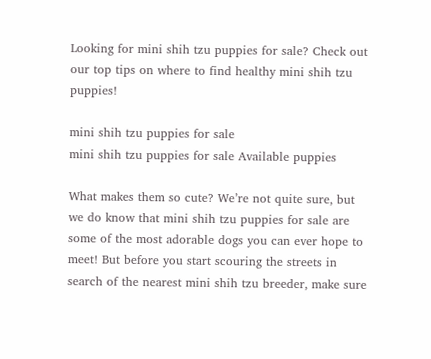Looking for mini shih tzu puppies for sale? Check out our top tips on where to find healthy mini shih tzu puppies!

mini shih tzu puppies for sale
mini shih tzu puppies for sale Available puppies

What makes them so cute? We’re not quite sure, but we do know that mini shih tzu puppies for sale are some of the most adorable dogs you can ever hope to meet! But before you start scouring the streets in search of the nearest mini shih tzu breeder, make sure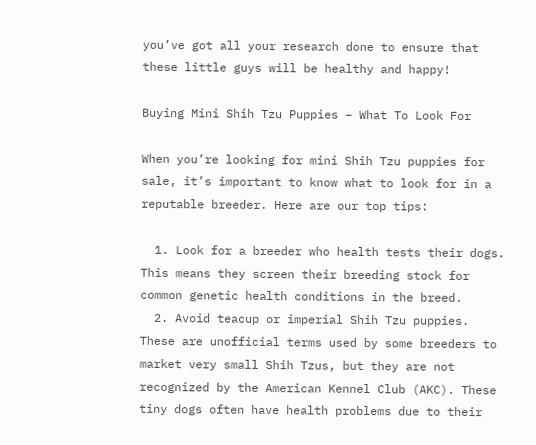you’ve got all your research done to ensure that these little guys will be healthy and happy!

Buying Mini Shih Tzu Puppies – What To Look For

When you’re looking for mini Shih Tzu puppies for sale, it’s important to know what to look for in a reputable breeder. Here are our top tips:

  1. Look for a breeder who health tests their dogs. This means they screen their breeding stock for common genetic health conditions in the breed.
  2. Avoid teacup or imperial Shih Tzu puppies. These are unofficial terms used by some breeders to market very small Shih Tzus, but they are not recognized by the American Kennel Club (AKC). These tiny dogs often have health problems due to their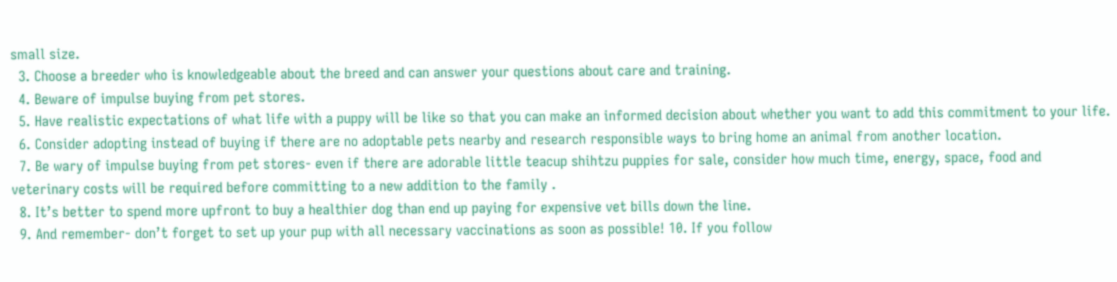small size.
  3. Choose a breeder who is knowledgeable about the breed and can answer your questions about care and training.
  4. Beware of impulse buying from pet stores.
  5. Have realistic expectations of what life with a puppy will be like so that you can make an informed decision about whether you want to add this commitment to your life.
  6. Consider adopting instead of buying if there are no adoptable pets nearby and research responsible ways to bring home an animal from another location.
  7. Be wary of impulse buying from pet stores- even if there are adorable little teacup shihtzu puppies for sale, consider how much time, energy, space, food and veterinary costs will be required before committing to a new addition to the family .
  8. It’s better to spend more upfront to buy a healthier dog than end up paying for expensive vet bills down the line.
  9. And remember- don’t forget to set up your pup with all necessary vaccinations as soon as possible! 10. If you follow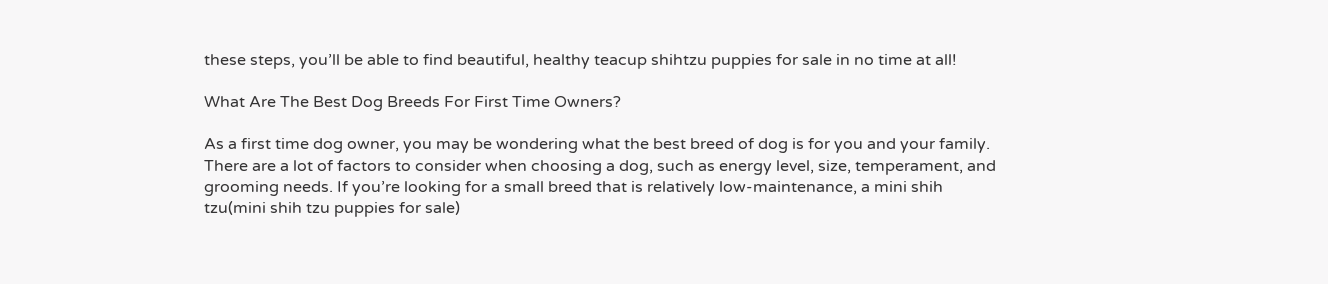these steps, you’ll be able to find beautiful, healthy teacup shihtzu puppies for sale in no time at all!

What Are The Best Dog Breeds For First Time Owners?

As a first time dog owner, you may be wondering what the best breed of dog is for you and your family. There are a lot of factors to consider when choosing a dog, such as energy level, size, temperament, and grooming needs. If you’re looking for a small breed that is relatively low-maintenance, a mini shih tzu(mini shih tzu puppies for sale)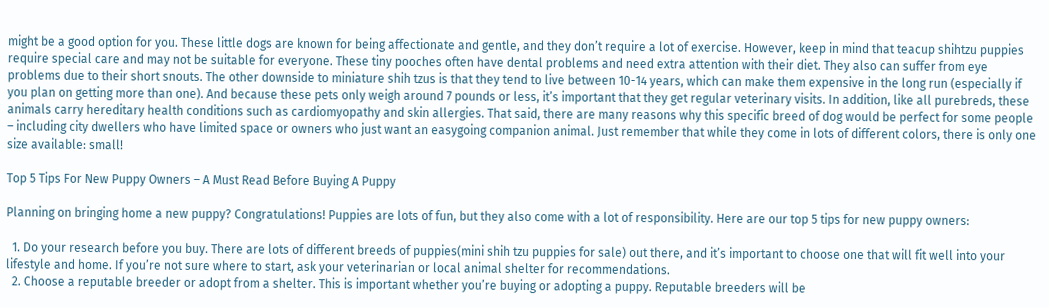might be a good option for you. These little dogs are known for being affectionate and gentle, and they don’t require a lot of exercise. However, keep in mind that teacup shihtzu puppies require special care and may not be suitable for everyone. These tiny pooches often have dental problems and need extra attention with their diet. They also can suffer from eye problems due to their short snouts. The other downside to miniature shih tzus is that they tend to live between 10-14 years, which can make them expensive in the long run (especially if you plan on getting more than one). And because these pets only weigh around 7 pounds or less, it’s important that they get regular veterinary visits. In addition, like all purebreds, these animals carry hereditary health conditions such as cardiomyopathy and skin allergies. That said, there are many reasons why this specific breed of dog would be perfect for some people – including city dwellers who have limited space or owners who just want an easygoing companion animal. Just remember that while they come in lots of different colors, there is only one size available: small!

Top 5 Tips For New Puppy Owners – A Must Read Before Buying A Puppy

Planning on bringing home a new puppy? Congratulations! Puppies are lots of fun, but they also come with a lot of responsibility. Here are our top 5 tips for new puppy owners:

  1. Do your research before you buy. There are lots of different breeds of puppies(mini shih tzu puppies for sale) out there, and it’s important to choose one that will fit well into your lifestyle and home. If you’re not sure where to start, ask your veterinarian or local animal shelter for recommendations.
  2. Choose a reputable breeder or adopt from a shelter. This is important whether you’re buying or adopting a puppy. Reputable breeders will be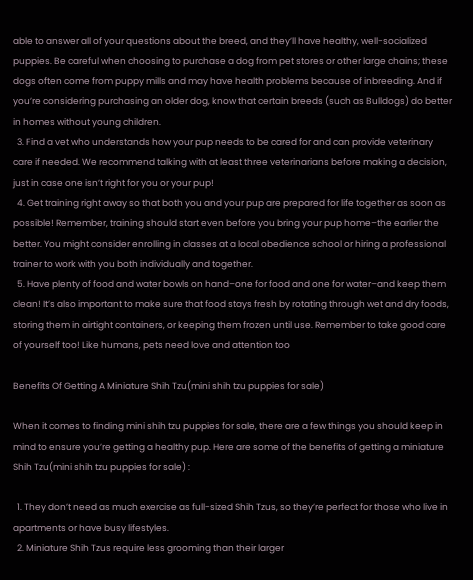able to answer all of your questions about the breed, and they’ll have healthy, well-socialized puppies. Be careful when choosing to purchase a dog from pet stores or other large chains; these dogs often come from puppy mills and may have health problems because of inbreeding. And if you’re considering purchasing an older dog, know that certain breeds (such as Bulldogs) do better in homes without young children.
  3. Find a vet who understands how your pup needs to be cared for and can provide veterinary care if needed. We recommend talking with at least three veterinarians before making a decision, just in case one isn’t right for you or your pup!
  4. Get training right away so that both you and your pup are prepared for life together as soon as possible! Remember, training should start even before you bring your pup home–the earlier the better. You might consider enrolling in classes at a local obedience school or hiring a professional trainer to work with you both individually and together.
  5. Have plenty of food and water bowls on hand–one for food and one for water–and keep them clean! It’s also important to make sure that food stays fresh by rotating through wet and dry foods, storing them in airtight containers, or keeping them frozen until use. Remember to take good care of yourself too! Like humans, pets need love and attention too

Benefits Of Getting A Miniature Shih Tzu(mini shih tzu puppies for sale)

When it comes to finding mini shih tzu puppies for sale, there are a few things you should keep in mind to ensure you’re getting a healthy pup. Here are some of the benefits of getting a miniature Shih Tzu(mini shih tzu puppies for sale) :

  1. They don’t need as much exercise as full-sized Shih Tzus, so they’re perfect for those who live in apartments or have busy lifestyles.
  2. Miniature Shih Tzus require less grooming than their larger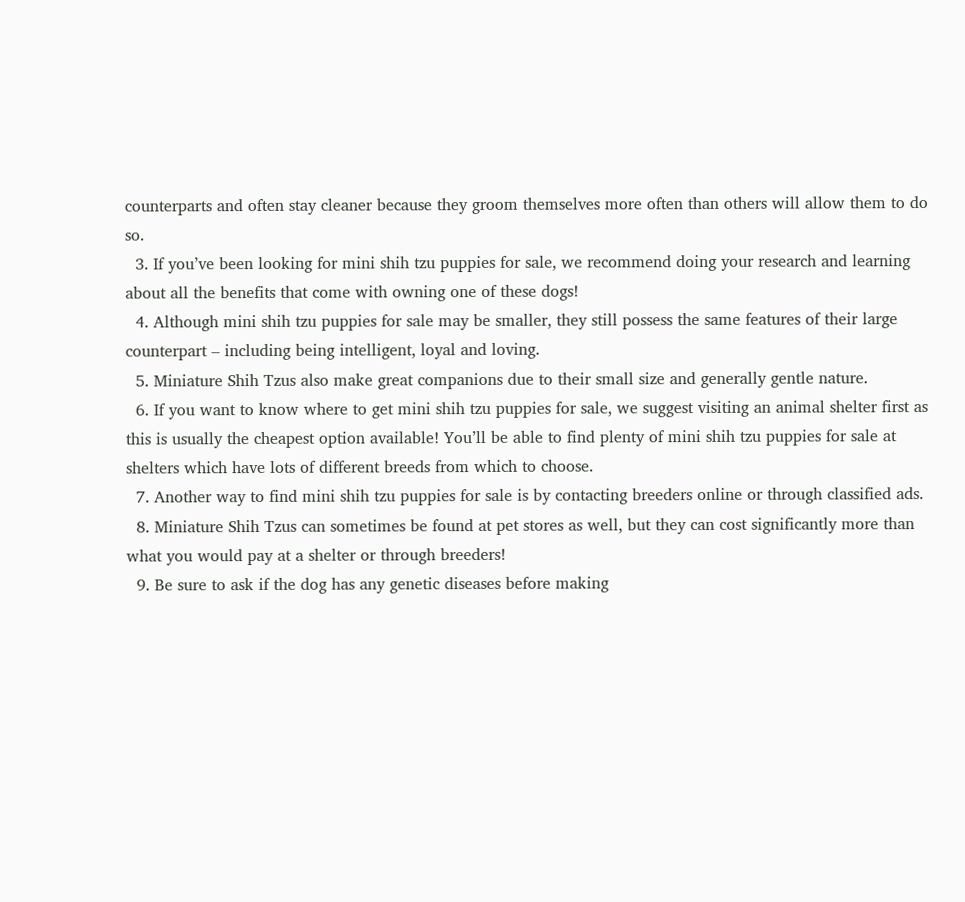counterparts and often stay cleaner because they groom themselves more often than others will allow them to do so.
  3. If you’ve been looking for mini shih tzu puppies for sale, we recommend doing your research and learning about all the benefits that come with owning one of these dogs!
  4. Although mini shih tzu puppies for sale may be smaller, they still possess the same features of their large counterpart – including being intelligent, loyal and loving.
  5. Miniature Shih Tzus also make great companions due to their small size and generally gentle nature.
  6. If you want to know where to get mini shih tzu puppies for sale, we suggest visiting an animal shelter first as this is usually the cheapest option available! You’ll be able to find plenty of mini shih tzu puppies for sale at shelters which have lots of different breeds from which to choose.
  7. Another way to find mini shih tzu puppies for sale is by contacting breeders online or through classified ads.
  8. Miniature Shih Tzus can sometimes be found at pet stores as well, but they can cost significantly more than what you would pay at a shelter or through breeders!
  9. Be sure to ask if the dog has any genetic diseases before making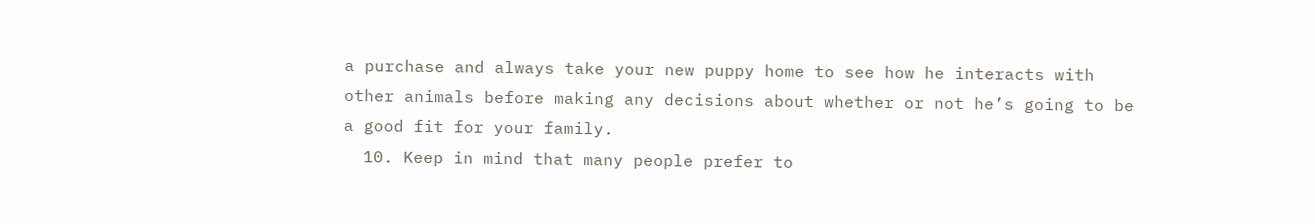a purchase and always take your new puppy home to see how he interacts with other animals before making any decisions about whether or not he’s going to be a good fit for your family.
  10. Keep in mind that many people prefer to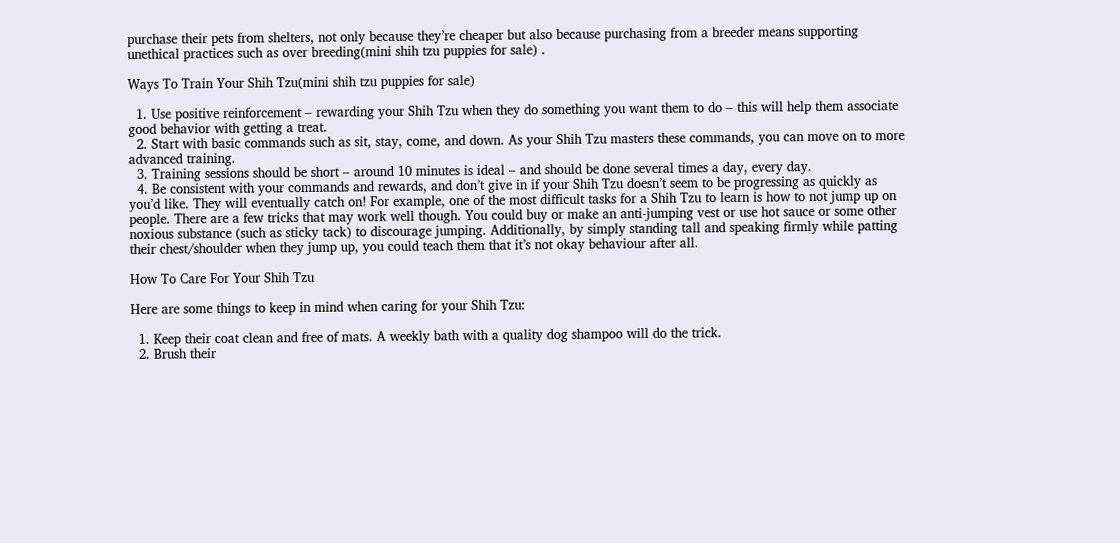purchase their pets from shelters, not only because they’re cheaper but also because purchasing from a breeder means supporting unethical practices such as over breeding(mini shih tzu puppies for sale) .

Ways To Train Your Shih Tzu(mini shih tzu puppies for sale)

  1. Use positive reinforcement – rewarding your Shih Tzu when they do something you want them to do – this will help them associate good behavior with getting a treat.
  2. Start with basic commands such as sit, stay, come, and down. As your Shih Tzu masters these commands, you can move on to more advanced training.
  3. Training sessions should be short – around 10 minutes is ideal – and should be done several times a day, every day.
  4. Be consistent with your commands and rewards, and don’t give in if your Shih Tzu doesn’t seem to be progressing as quickly as you’d like. They will eventually catch on! For example, one of the most difficult tasks for a Shih Tzu to learn is how to not jump up on people. There are a few tricks that may work well though. You could buy or make an anti-jumping vest or use hot sauce or some other noxious substance (such as sticky tack) to discourage jumping. Additionally, by simply standing tall and speaking firmly while patting their chest/shoulder when they jump up, you could teach them that it’s not okay behaviour after all.

How To Care For Your Shih Tzu

Here are some things to keep in mind when caring for your Shih Tzu:

  1. Keep their coat clean and free of mats. A weekly bath with a quality dog shampoo will do the trick.
  2. Brush their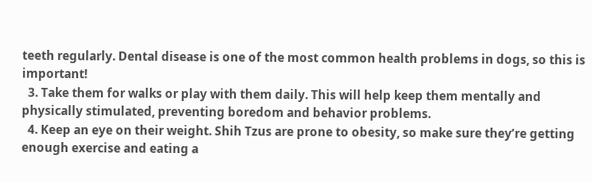teeth regularly. Dental disease is one of the most common health problems in dogs, so this is important!
  3. Take them for walks or play with them daily. This will help keep them mentally and physically stimulated, preventing boredom and behavior problems.
  4. Keep an eye on their weight. Shih Tzus are prone to obesity, so make sure they’re getting enough exercise and eating a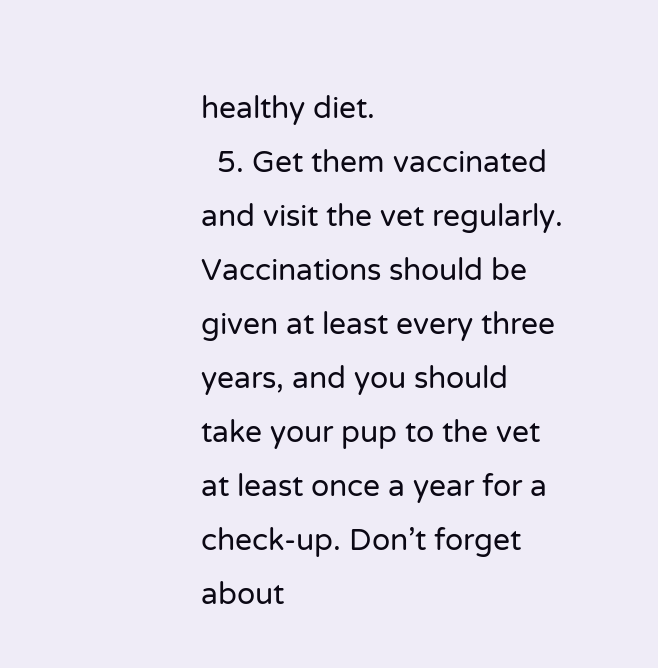healthy diet.
  5. Get them vaccinated and visit the vet regularly. Vaccinations should be given at least every three years, and you should take your pup to the vet at least once a year for a check-up. Don’t forget about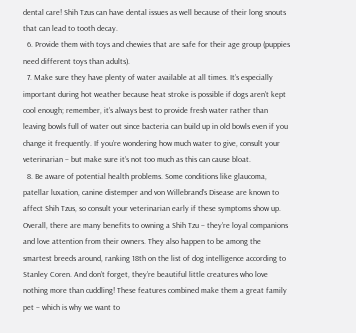dental care! Shih Tzus can have dental issues as well because of their long snouts that can lead to tooth decay.
  6. Provide them with toys and chewies that are safe for their age group (puppies need different toys than adults).
  7. Make sure they have plenty of water available at all times. It’s especially important during hot weather because heat stroke is possible if dogs aren’t kept cool enough; remember, it’s always best to provide fresh water rather than leaving bowls full of water out since bacteria can build up in old bowls even if you change it frequently. If you’re wondering how much water to give, consult your veterinarian – but make sure it’s not too much as this can cause bloat.
  8. Be aware of potential health problems. Some conditions like glaucoma, patellar luxation, canine distemper and von Willebrand’s Disease are known to affect Shih Tzus, so consult your veterinarian early if these symptoms show up. Overall, there are many benefits to owning a Shih Tzu – they’re loyal companions and love attention from their owners. They also happen to be among the smartest breeds around, ranking 18th on the list of dog intelligence according to Stanley Coren. And don’t forget, they’re beautiful little creatures who love nothing more than cuddling! These features combined make them a great family pet – which is why we want to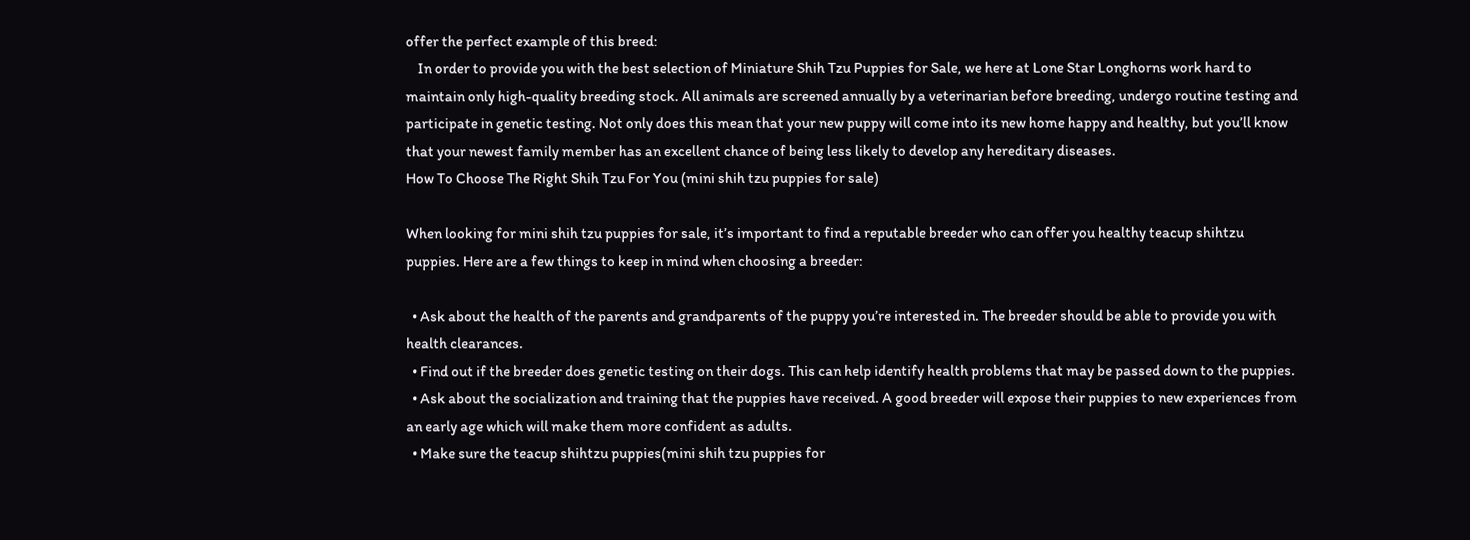offer the perfect example of this breed:
    In order to provide you with the best selection of Miniature Shih Tzu Puppies for Sale, we here at Lone Star Longhorns work hard to maintain only high-quality breeding stock. All animals are screened annually by a veterinarian before breeding, undergo routine testing and participate in genetic testing. Not only does this mean that your new puppy will come into its new home happy and healthy, but you’ll know that your newest family member has an excellent chance of being less likely to develop any hereditary diseases.
How To Choose The Right Shih Tzu For You (mini shih tzu puppies for sale)

When looking for mini shih tzu puppies for sale, it’s important to find a reputable breeder who can offer you healthy teacup shihtzu puppies. Here are a few things to keep in mind when choosing a breeder:

  • Ask about the health of the parents and grandparents of the puppy you’re interested in. The breeder should be able to provide you with health clearances.
  • Find out if the breeder does genetic testing on their dogs. This can help identify health problems that may be passed down to the puppies.
  • Ask about the socialization and training that the puppies have received. A good breeder will expose their puppies to new experiences from an early age which will make them more confident as adults.
  • Make sure the teacup shihtzu puppies(mini shih tzu puppies for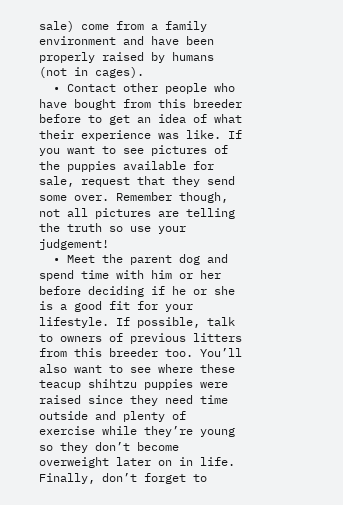sale) come from a family environment and have been properly raised by humans (not in cages).
  • Contact other people who have bought from this breeder before to get an idea of what their experience was like. If you want to see pictures of the puppies available for sale, request that they send some over. Remember though, not all pictures are telling the truth so use your judgement!
  • Meet the parent dog and spend time with him or her before deciding if he or she is a good fit for your lifestyle. If possible, talk to owners of previous litters from this breeder too. You’ll also want to see where these teacup shihtzu puppies were raised since they need time outside and plenty of exercise while they’re young so they don’t become overweight later on in life. Finally, don’t forget to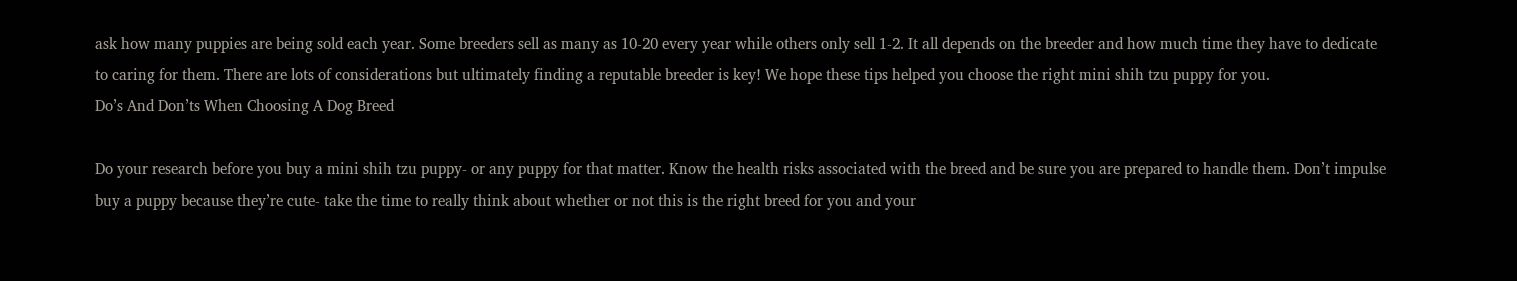ask how many puppies are being sold each year. Some breeders sell as many as 10-20 every year while others only sell 1-2. It all depends on the breeder and how much time they have to dedicate to caring for them. There are lots of considerations but ultimately finding a reputable breeder is key! We hope these tips helped you choose the right mini shih tzu puppy for you.
Do’s And Don’ts When Choosing A Dog Breed

Do your research before you buy a mini shih tzu puppy- or any puppy for that matter. Know the health risks associated with the breed and be sure you are prepared to handle them. Don’t impulse buy a puppy because they’re cute- take the time to really think about whether or not this is the right breed for you and your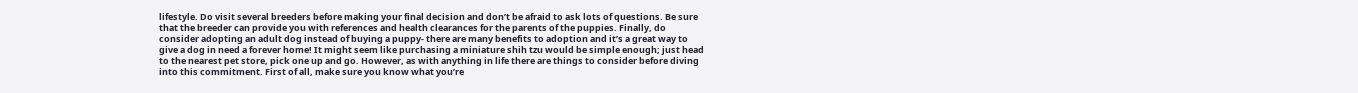lifestyle. Do visit several breeders before making your final decision and don’t be afraid to ask lots of questions. Be sure that the breeder can provide you with references and health clearances for the parents of the puppies. Finally, do consider adopting an adult dog instead of buying a puppy- there are many benefits to adoption and it’s a great way to give a dog in need a forever home! It might seem like purchasing a miniature shih tzu would be simple enough; just head to the nearest pet store, pick one up and go. However, as with anything in life there are things to consider before diving into this commitment. First of all, make sure you know what you’re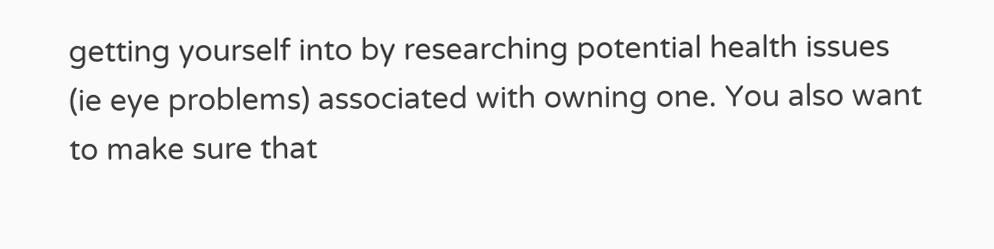getting yourself into by researching potential health issues (ie eye problems) associated with owning one. You also want to make sure that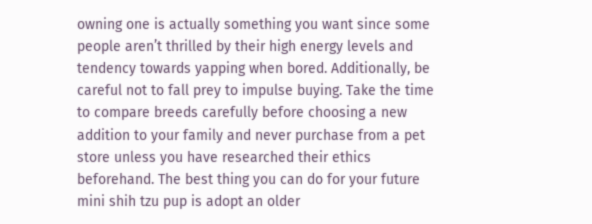owning one is actually something you want since some people aren’t thrilled by their high energy levels and tendency towards yapping when bored. Additionally, be careful not to fall prey to impulse buying. Take the time to compare breeds carefully before choosing a new addition to your family and never purchase from a pet store unless you have researched their ethics beforehand. The best thing you can do for your future mini shih tzu pup is adopt an older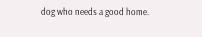dog who needs a good home.